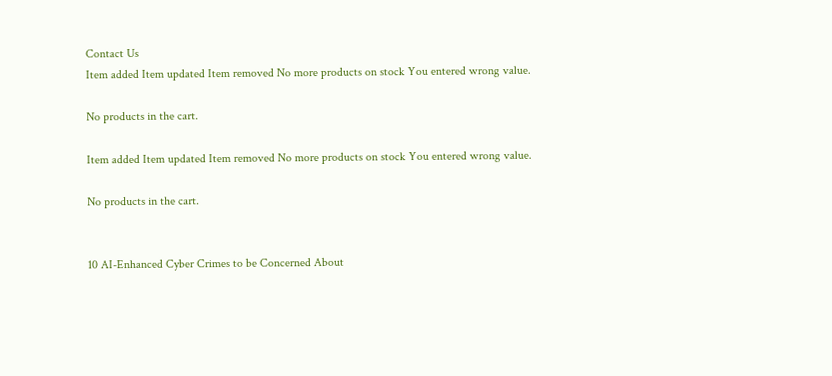Contact Us
Item added Item updated Item removed No more products on stock You entered wrong value.

No products in the cart.

Item added Item updated Item removed No more products on stock You entered wrong value.

No products in the cart.


10 AI-Enhanced Cyber Crimes to be Concerned About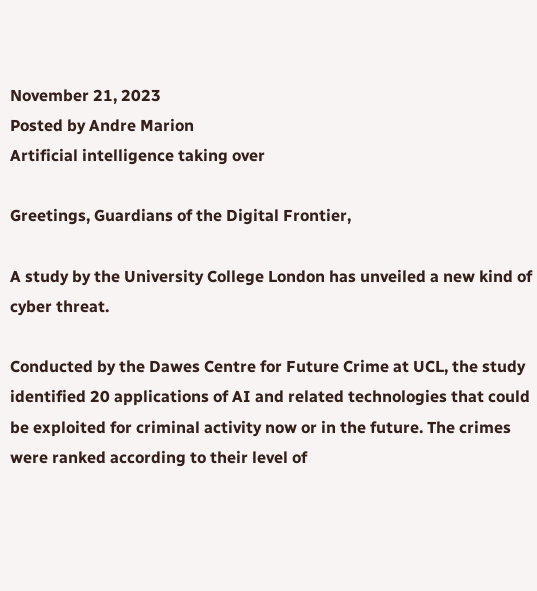November 21, 2023
Posted by Andre Marion
Artificial intelligence taking over

Greetings, Guardians of the Digital Frontier,

A study by the University College London has unveiled a new kind of cyber threat.

Conducted by the Dawes Centre for Future Crime at UCL, the study identified 20 applications of AI and related technologies that could be exploited for criminal activity now or in the future. The crimes were ranked according to their level of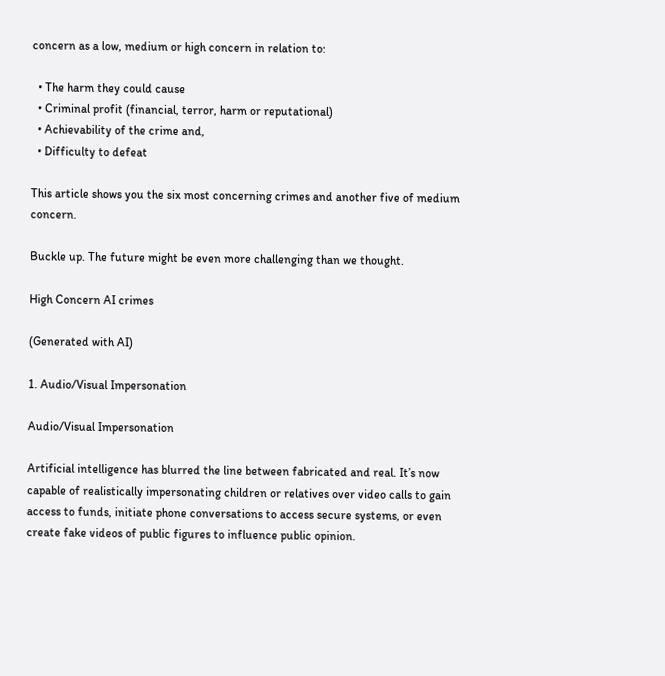concern as a low, medium or high concern in relation to:

  • The harm they could cause
  • Criminal profit (financial, terror, harm or reputational)
  • Achievability of the crime and,
  • Difficulty to defeat

This article shows you the six most concerning crimes and another five of medium concern.

Buckle up. The future might be even more challenging than we thought.

High Concern AI crimes

(Generated with AI)

1. Audio/Visual Impersonation

Audio/Visual Impersonation

Artificial intelligence has blurred the line between fabricated and real. It’s now capable of realistically impersonating children or relatives over video calls to gain access to funds, initiate phone conversations to access secure systems, or even create fake videos of public figures to influence public opinion.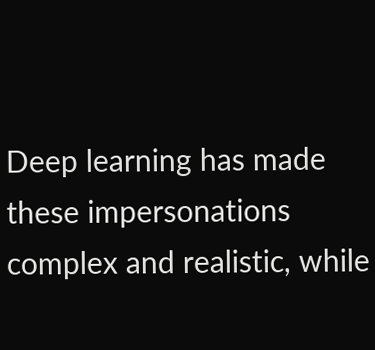Deep learning has made these impersonations complex and realistic, while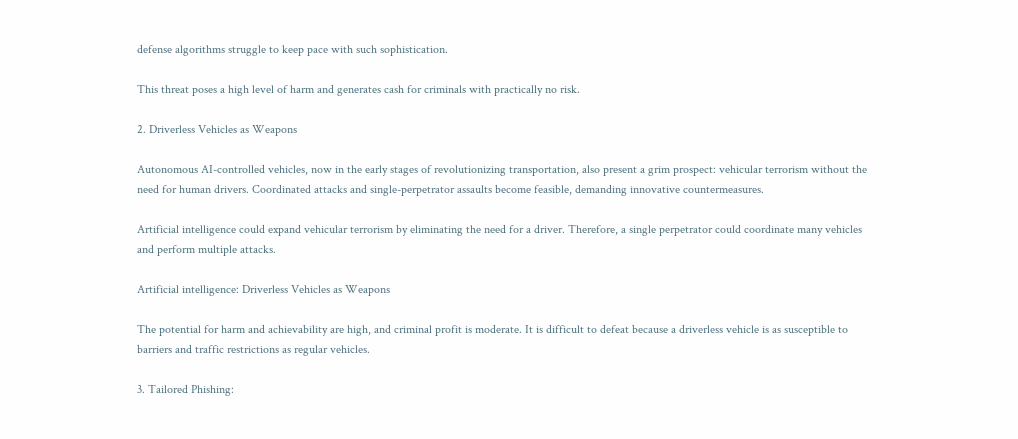defense algorithms struggle to keep pace with such sophistication.

This threat poses a high level of harm and generates cash for criminals with practically no risk.

2. Driverless Vehicles as Weapons

Autonomous AI-controlled vehicles, now in the early stages of revolutionizing transportation, also present a grim prospect: vehicular terrorism without the need for human drivers. Coordinated attacks and single-perpetrator assaults become feasible, demanding innovative countermeasures.

Artificial intelligence could expand vehicular terrorism by eliminating the need for a driver. Therefore, a single perpetrator could coordinate many vehicles and perform multiple attacks.

Artificial intelligence: Driverless Vehicles as Weapons

The potential for harm and achievability are high, and criminal profit is moderate. It is difficult to defeat because a driverless vehicle is as susceptible to barriers and traffic restrictions as regular vehicles.

3. Tailored Phishing: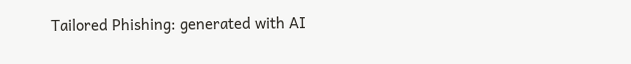Tailored Phishing: generated with AI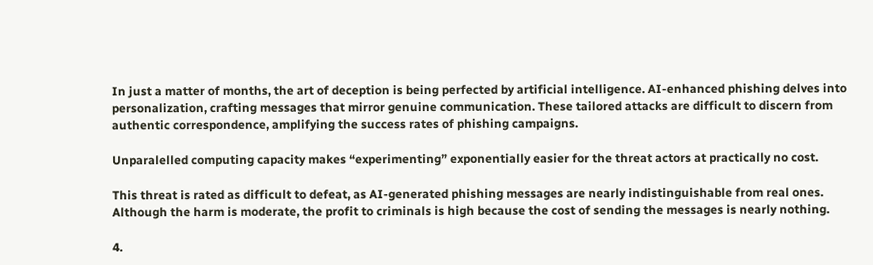In just a matter of months, the art of deception is being perfected by artificial intelligence. AI-enhanced phishing delves into personalization, crafting messages that mirror genuine communication. These tailored attacks are difficult to discern from authentic correspondence, amplifying the success rates of phishing campaigns.

Unparalelled computing capacity makes “experimenting” exponentially easier for the threat actors at practically no cost.

This threat is rated as difficult to defeat, as AI-generated phishing messages are nearly indistinguishable from real ones. Although the harm is moderate, the profit to criminals is high because the cost of sending the messages is nearly nothing.

4.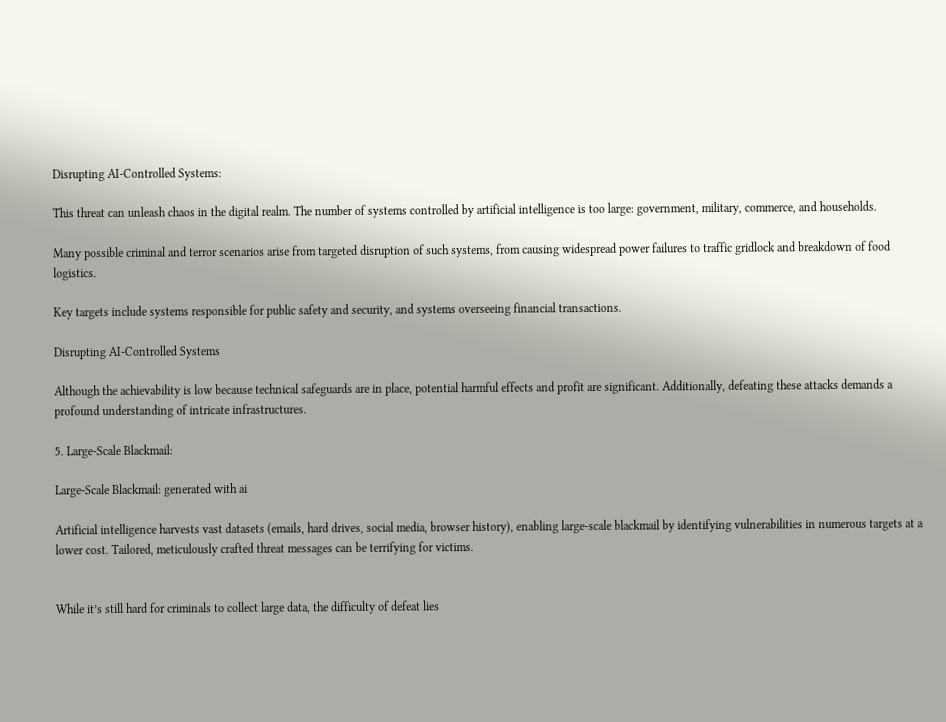Disrupting AI-Controlled Systems:

This threat can unleash chaos in the digital realm. The number of systems controlled by artificial intelligence is too large: government, military, commerce, and households.

Many possible criminal and terror scenarios arise from targeted disruption of such systems, from causing widespread power failures to traffic gridlock and breakdown of food logistics.

Key targets include systems responsible for public safety and security, and systems overseeing financial transactions.

Disrupting AI-Controlled Systems

Although the achievability is low because technical safeguards are in place, potential harmful effects and profit are significant. Additionally, defeating these attacks demands a profound understanding of intricate infrastructures.

5. Large-Scale Blackmail:

Large-Scale Blackmail: generated with ai

Artificial intelligence harvests vast datasets (emails, hard drives, social media, browser history), enabling large-scale blackmail by identifying vulnerabilities in numerous targets at a lower cost. Tailored, meticulously crafted threat messages can be terrifying for victims.


While it’s still hard for criminals to collect large data, the difficulty of defeat lies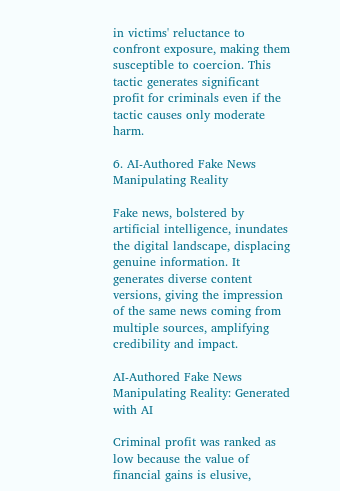in victims' reluctance to confront exposure, making them susceptible to coercion. This tactic generates significant profit for criminals even if the tactic causes only moderate harm.

6. AI-Authored Fake News Manipulating Reality

Fake news, bolstered by artificial intelligence, inundates the digital landscape, displacing genuine information. It generates diverse content versions, giving the impression of the same news coming from multiple sources, amplifying credibility and impact.

AI-Authored Fake News Manipulating Reality: Generated with AI

Criminal profit was ranked as low because the value of financial gains is elusive,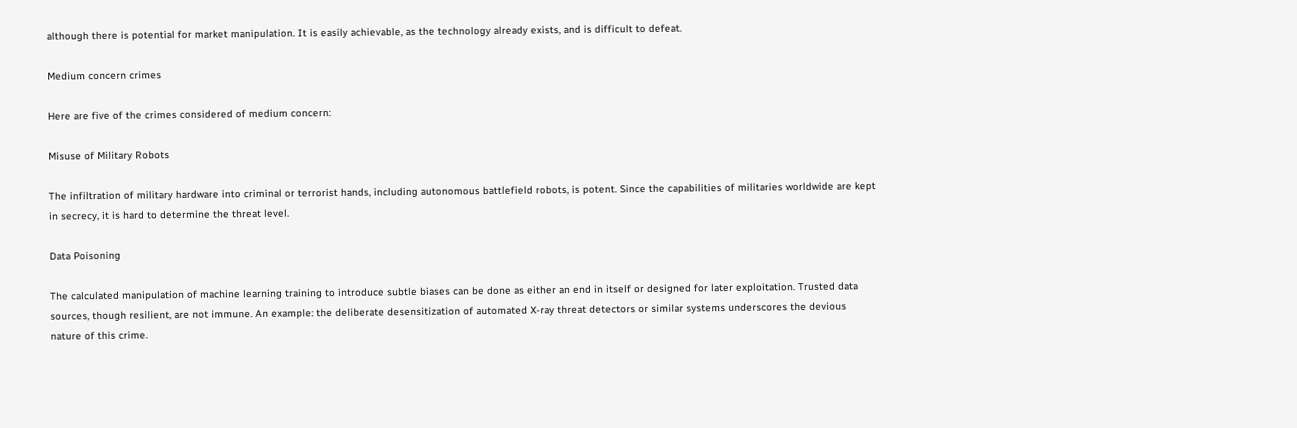although there is potential for market manipulation. It is easily achievable, as the technology already exists, and is difficult to defeat.

Medium concern crimes

Here are five of the crimes considered of medium concern:

Misuse of Military Robots

The infiltration of military hardware into criminal or terrorist hands, including autonomous battlefield robots, is potent. Since the capabilities of militaries worldwide are kept in secrecy, it is hard to determine the threat level.

Data Poisoning

The calculated manipulation of machine learning training to introduce subtle biases can be done as either an end in itself or designed for later exploitation. Trusted data sources, though resilient, are not immune. An example: the deliberate desensitization of automated X-ray threat detectors or similar systems underscores the devious nature of this crime.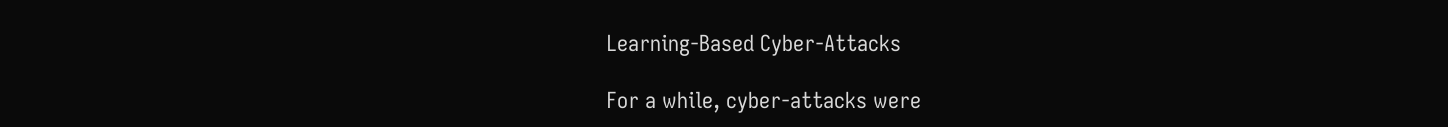Learning-Based Cyber-Attacks

For a while, cyber-attacks were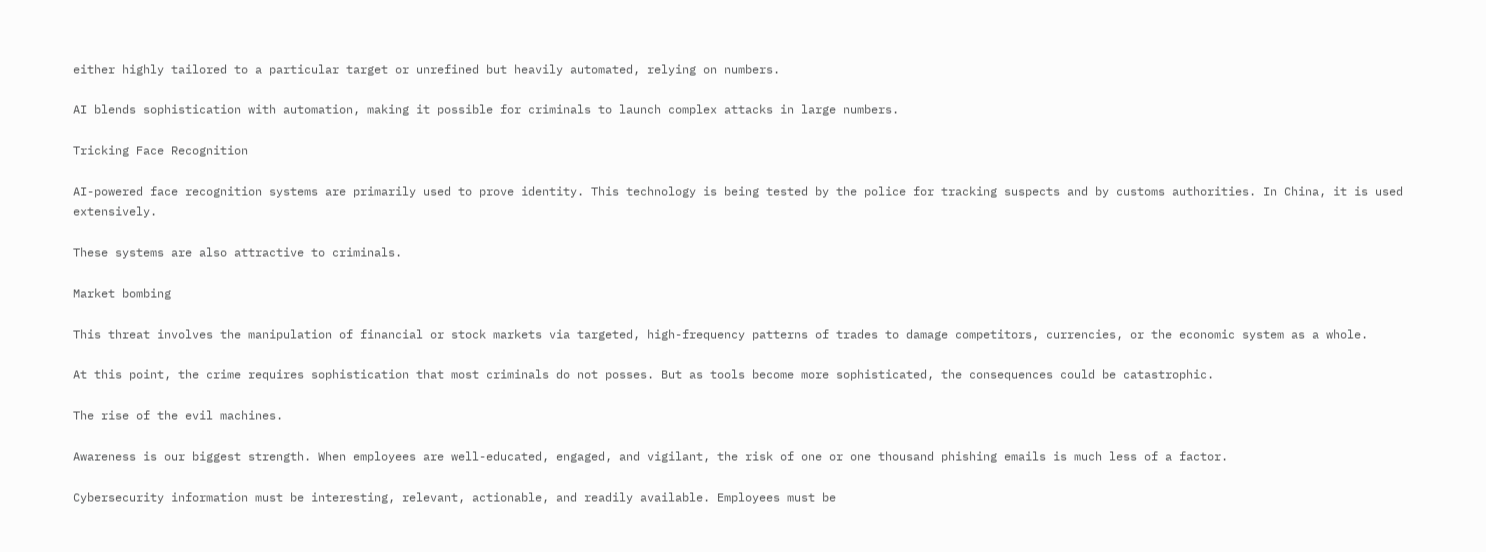either highly tailored to a particular target or unrefined but heavily automated, relying on numbers.

AI blends sophistication with automation, making it possible for criminals to launch complex attacks in large numbers.

Tricking Face Recognition

AI-powered face recognition systems are primarily used to prove identity. This technology is being tested by the police for tracking suspects and by customs authorities. In China, it is used extensively.

These systems are also attractive to criminals.

Market bombing

This threat involves the manipulation of financial or stock markets via targeted, high-frequency patterns of trades to damage competitors, currencies, or the economic system as a whole.

At this point, the crime requires sophistication that most criminals do not posses. But as tools become more sophisticated, the consequences could be catastrophic.

The rise of the evil machines.

Awareness is our biggest strength. When employees are well-educated, engaged, and vigilant, the risk of one or one thousand phishing emails is much less of a factor.

Cybersecurity information must be interesting, relevant, actionable, and readily available. Employees must be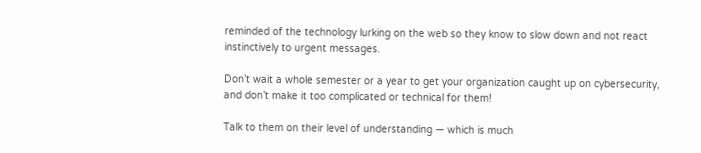reminded of the technology lurking on the web so they know to slow down and not react instinctively to urgent messages.

Don’t wait a whole semester or a year to get your organization caught up on cybersecurity, and don’t make it too complicated or technical for them!

Talk to them on their level of understanding — which is much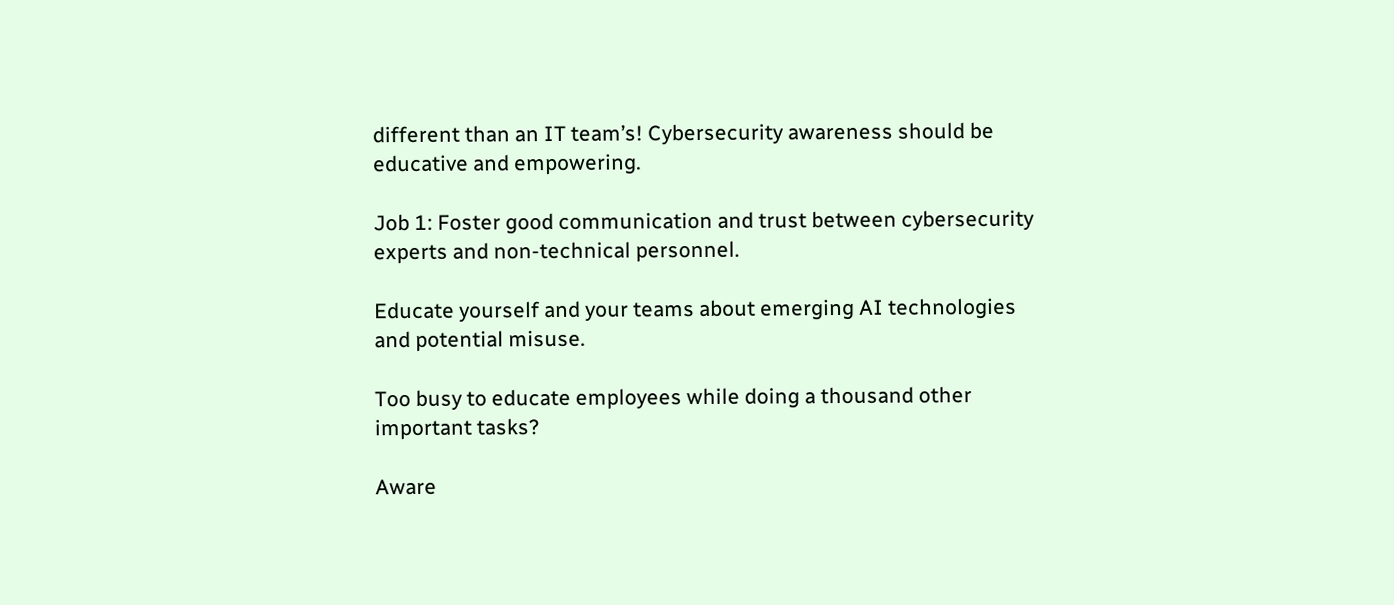different than an IT team’s! Cybersecurity awareness should be educative and empowering.

Job 1: Foster good communication and trust between cybersecurity experts and non-technical personnel.

Educate yourself and your teams about emerging AI technologies and potential misuse.

Too busy to educate employees while doing a thousand other important tasks?

Aware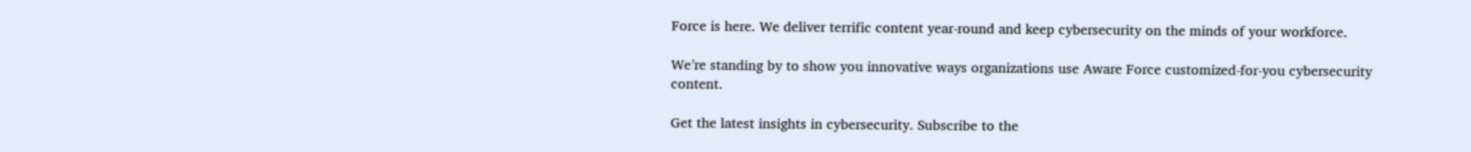Force is here. We deliver terrific content year-round and keep cybersecurity on the minds of your workforce.

We’re standing by to show you innovative ways organizations use Aware Force customized-for-you cybersecurity content.

Get the latest insights in cybersecurity. Subscribe to the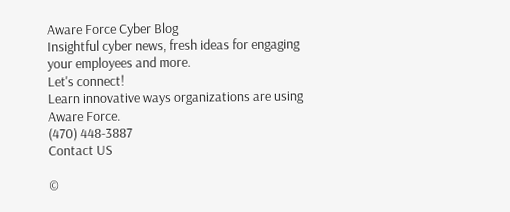Aware Force Cyber Blog
Insightful cyber news, fresh ideas for engaging your employees and more.
Let's connect!
Learn innovative ways organizations are using Aware Force.
(470) 448-3887
Contact US

©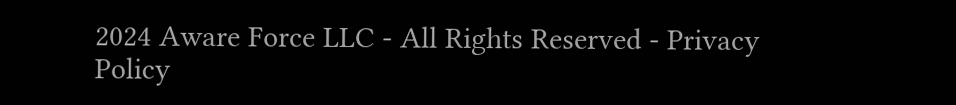2024 Aware Force LLC - All Rights Reserved - Privacy Policy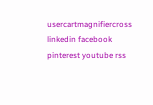usercartmagnifiercross linkedin facebook pinterest youtube rss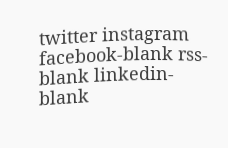twitter instagram facebook-blank rss-blank linkedin-blank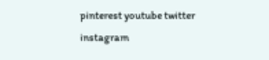pinterest youtube twitter instagram